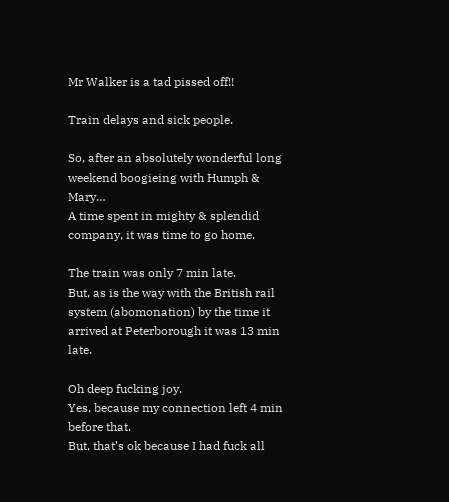Mr Walker is a tad pissed off!!

Train delays and sick people.

So, after an absolutely wonderful long weekend boogieing with Humph & Mary…
A time spent in mighty & splendid company, it was time to go home.

The train was only 7 min late.
But, as is the way with the British rail system (abomonation) by the time it arrived at Peterborough it was 13 min late.

Oh deep fucking joy.
Yes, because my connection left 4 min before that.
But, that’s ok because I had fuck all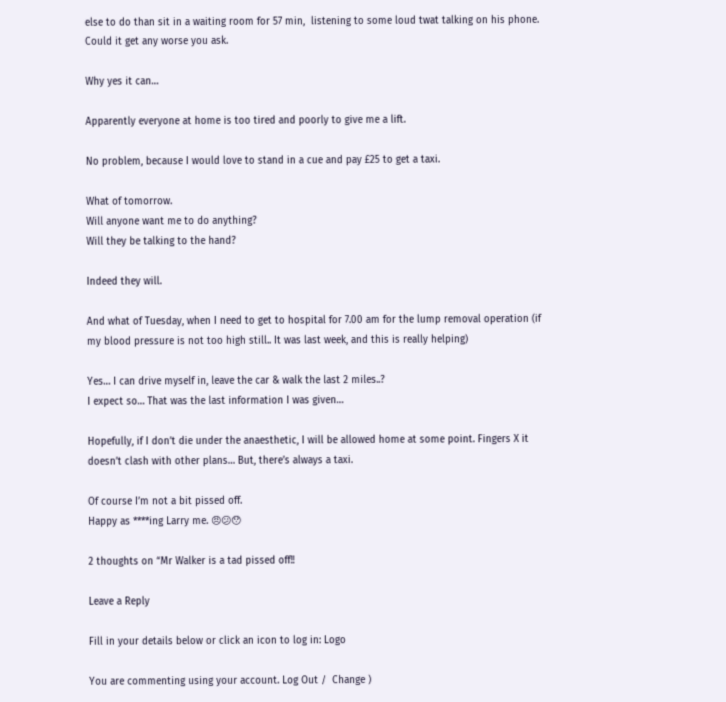else to do than sit in a waiting room for 57 min,  listening to some loud twat talking on his phone.
Could it get any worse you ask.

Why yes it can…

Apparently everyone at home is too tired and poorly to give me a lift.

No problem, because I would love to stand in a cue and pay £25 to get a taxi.

What of tomorrow.
Will anyone want me to do anything?
Will they be talking to the hand?

Indeed they will.

And what of Tuesday, when I need to get to hospital for 7.00 am for the lump removal operation (if my blood pressure is not too high still.. It was last week, and this is really helping)

Yes… I can drive myself in, leave the car & walk the last 2 miles..?
I expect so… That was the last information I was given…

Hopefully, if I don’t die under the anaesthetic, I will be allowed home at some point. Fingers X it doesn’t clash with other plans… But, there’s always a taxi.

Of course I’m not a bit pissed off.
Happy as ****ing Larry me. 😠😕😯

2 thoughts on “Mr Walker is a tad pissed off!!

Leave a Reply

Fill in your details below or click an icon to log in: Logo

You are commenting using your account. Log Out /  Change )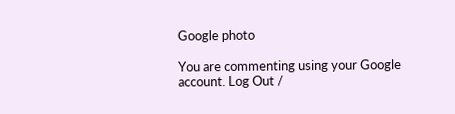Google photo

You are commenting using your Google account. Log Out /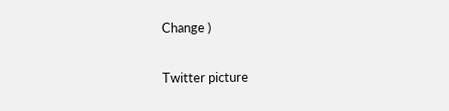Change )

Twitter picture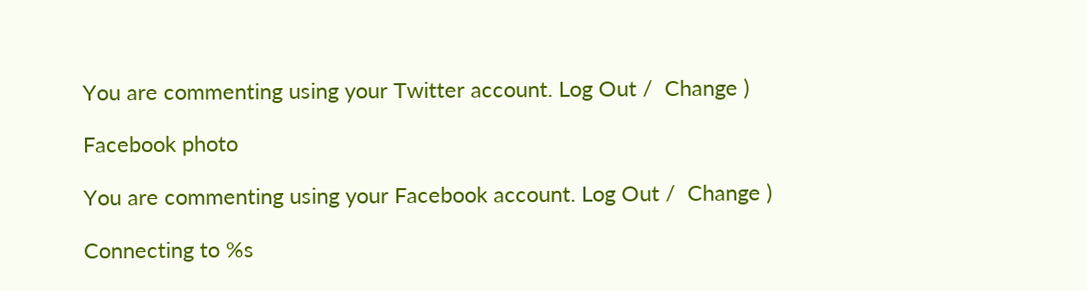You are commenting using your Twitter account. Log Out /  Change )

Facebook photo

You are commenting using your Facebook account. Log Out /  Change )

Connecting to %s